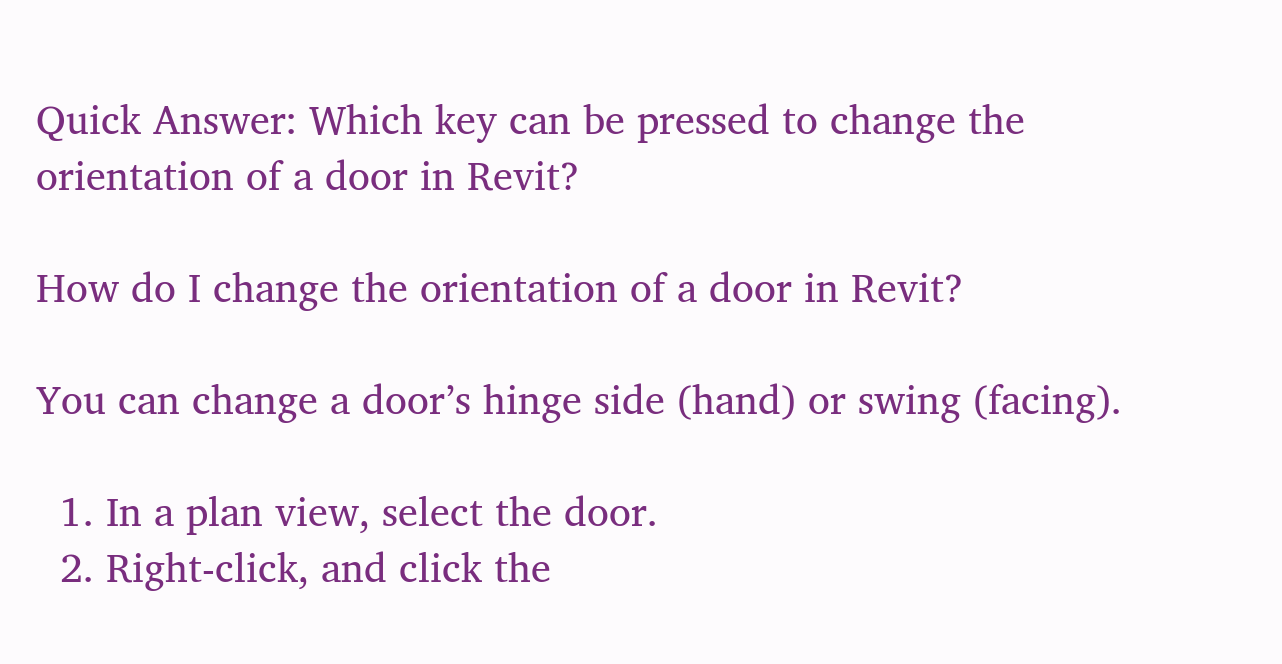Quick Answer: Which key can be pressed to change the orientation of a door in Revit?

How do I change the orientation of a door in Revit?

You can change a door’s hinge side (hand) or swing (facing).

  1. In a plan view, select the door.
  2. Right-click, and click the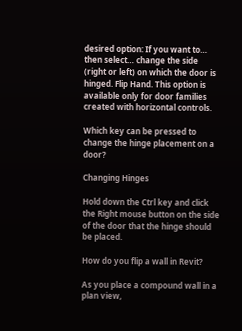desired option: If you want to… then select… change the side (right or left) on which the door is hinged. Flip Hand. This option is available only for door families created with horizontal controls.

Which key can be pressed to change the hinge placement on a door?

Changing Hinges

Hold down the Ctrl key and click the Right mouse button on the side of the door that the hinge should be placed.

How do you flip a wall in Revit?

As you place a compound wall in a plan view,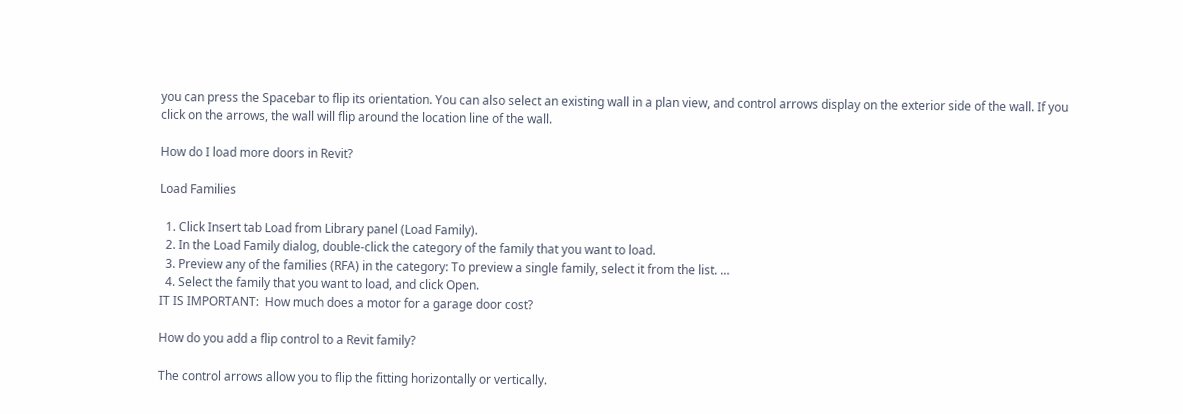you can press the Spacebar to flip its orientation. You can also select an existing wall in a plan view, and control arrows display on the exterior side of the wall. If you click on the arrows, the wall will flip around the location line of the wall.

How do I load more doors in Revit?

Load Families

  1. Click Insert tab Load from Library panel (Load Family).
  2. In the Load Family dialog, double-click the category of the family that you want to load.
  3. Preview any of the families (RFA) in the category: To preview a single family, select it from the list. …
  4. Select the family that you want to load, and click Open.
IT IS IMPORTANT:  How much does a motor for a garage door cost?

How do you add a flip control to a Revit family?

The control arrows allow you to flip the fitting horizontally or vertically.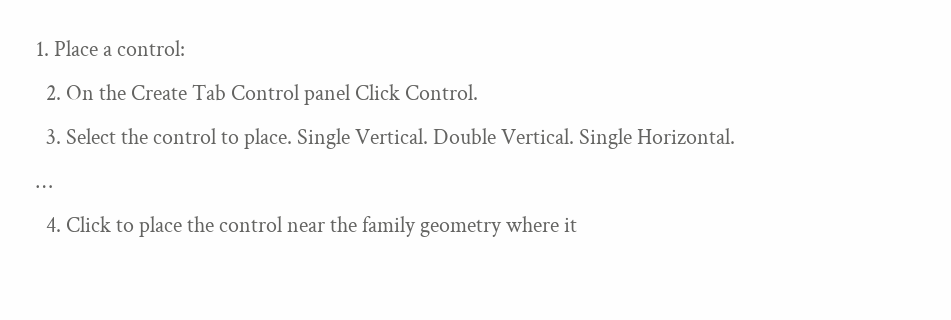1. Place a control:
  2. On the Create Tab Control panel Click Control.
  3. Select the control to place. Single Vertical. Double Vertical. Single Horizontal. …
  4. Click to place the control near the family geometry where it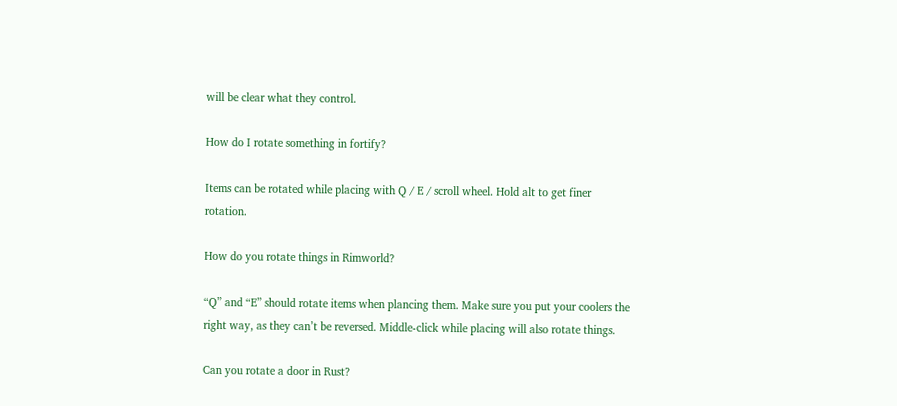will be clear what they control.

How do I rotate something in fortify?

Items can be rotated while placing with Q / E / scroll wheel. Hold alt to get finer rotation.

How do you rotate things in Rimworld?

“Q” and “E” should rotate items when plancing them. Make sure you put your coolers the right way, as they can’t be reversed. Middle-click while placing will also rotate things.

Can you rotate a door in Rust?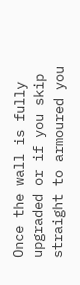Once the wall is fully upgraded or if you skip straight to armoured you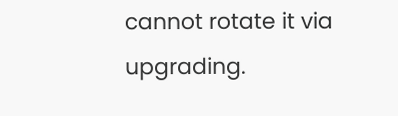cannot rotate it via upgrading.